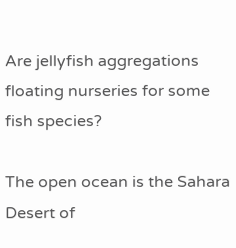Are jellyfish aggregations floating nurseries for some fish species?

The open ocean is the Sahara Desert of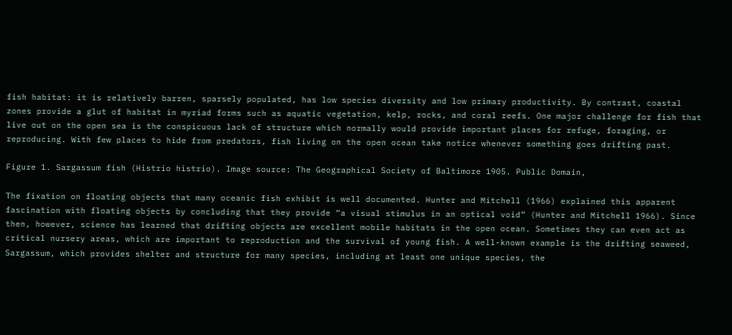fish habitat: it is relatively barren, sparsely populated, has low species diversity and low primary productivity. By contrast, coastal zones provide a glut of habitat in myriad forms such as aquatic vegetation, kelp, rocks, and coral reefs. One major challenge for fish that live out on the open sea is the conspicuous lack of structure which normally would provide important places for refuge, foraging, or reproducing. With few places to hide from predators, fish living on the open ocean take notice whenever something goes drifting past.

Figure 1. Sargassum fish (Histrio histrio). Image source: The Geographical Society of Baltimore 1905. Public Domain,

The fixation on floating objects that many oceanic fish exhibit is well documented. Hunter and Mitchell (1966) explained this apparent fascination with floating objects by concluding that they provide “a visual stimulus in an optical void” (Hunter and Mitchell 1966). Since then, however, science has learned that drifting objects are excellent mobile habitats in the open ocean. Sometimes they can even act as critical nursery areas, which are important to reproduction and the survival of young fish. A well-known example is the drifting seaweed, Sargassum, which provides shelter and structure for many species, including at least one unique species, the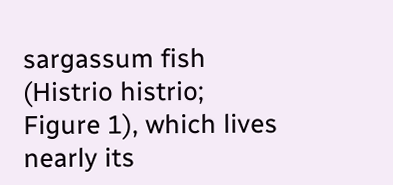sargassum fish (Histrio histrio; Figure 1), which lives nearly its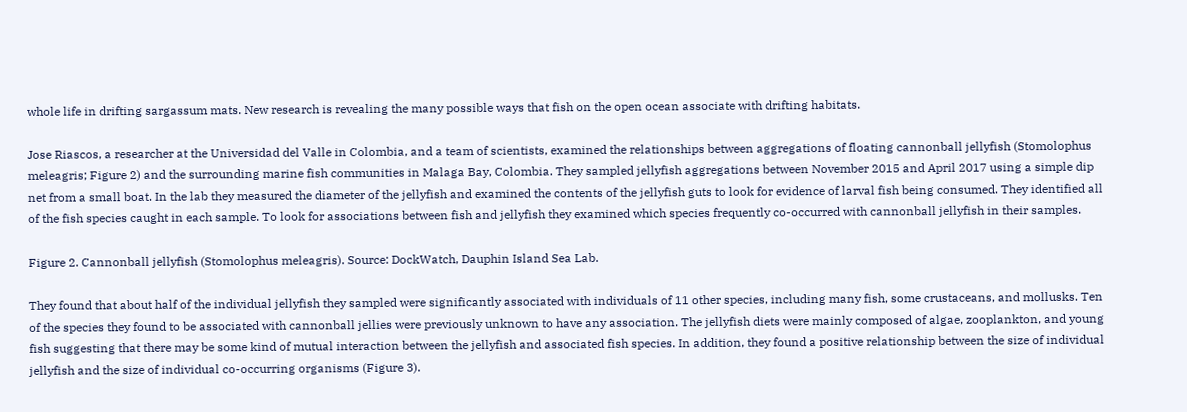whole life in drifting sargassum mats. New research is revealing the many possible ways that fish on the open ocean associate with drifting habitats.

Jose Riascos, a researcher at the Universidad del Valle in Colombia, and a team of scientists, examined the relationships between aggregations of floating cannonball jellyfish (Stomolophus meleagris; Figure 2) and the surrounding marine fish communities in Malaga Bay, Colombia. They sampled jellyfish aggregations between November 2015 and April 2017 using a simple dip net from a small boat. In the lab they measured the diameter of the jellyfish and examined the contents of the jellyfish guts to look for evidence of larval fish being consumed. They identified all of the fish species caught in each sample. To look for associations between fish and jellyfish they examined which species frequently co-occurred with cannonball jellyfish in their samples.

Figure 2. Cannonball jellyfish (Stomolophus meleagris). Source: DockWatch, Dauphin Island Sea Lab.

They found that about half of the individual jellyfish they sampled were significantly associated with individuals of 11 other species, including many fish, some crustaceans, and mollusks. Ten of the species they found to be associated with cannonball jellies were previously unknown to have any association. The jellyfish diets were mainly composed of algae, zooplankton, and young fish suggesting that there may be some kind of mutual interaction between the jellyfish and associated fish species. In addition, they found a positive relationship between the size of individual jellyfish and the size of individual co-occurring organisms (Figure 3).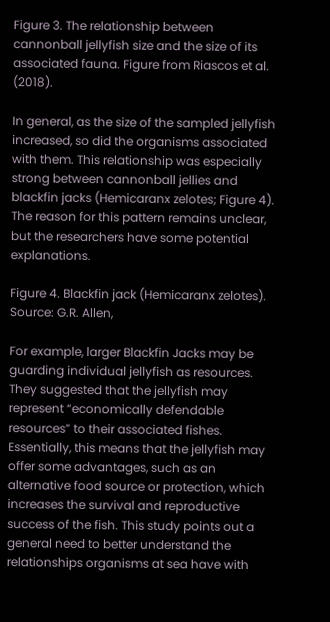Figure 3. The relationship between cannonball jellyfish size and the size of its associated fauna. Figure from Riascos et al. (2018).

In general, as the size of the sampled jellyfish increased, so did the organisms associated with them. This relationship was especially strong between cannonball jellies and blackfin jacks (Hemicaranx zelotes; Figure 4). The reason for this pattern remains unclear, but the researchers have some potential explanations.

Figure 4. Blackfin jack (Hemicaranx zelotes). Source: G.R. Allen,

For example, larger Blackfin Jacks may be guarding individual jellyfish as resources. They suggested that the jellyfish may represent “economically defendable resources” to their associated fishes. Essentially, this means that the jellyfish may offer some advantages, such as an alternative food source or protection, which increases the survival and reproductive success of the fish. This study points out a general need to better understand the relationships organisms at sea have with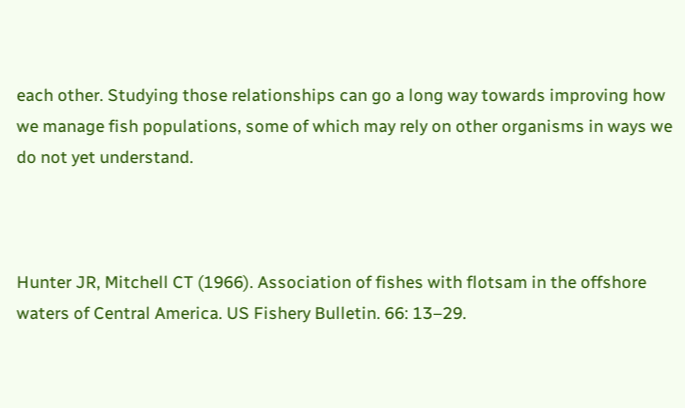each other. Studying those relationships can go a long way towards improving how we manage fish populations, some of which may rely on other organisms in ways we do not yet understand.



Hunter JR, Mitchell CT (1966). Association of fishes with flotsam in the offshore waters of Central America. US Fishery Bulletin. 66: 13–29.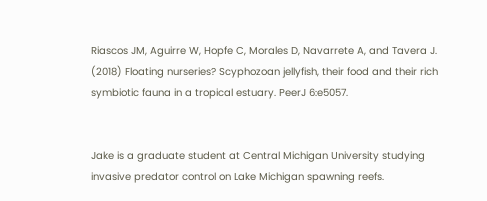Riascos JM, Aguirre W, Hopfe C, Morales D, Navarrete A, and Tavera J. (2018) Floating nurseries? Scyphozoan jellyfish, their food and their rich symbiotic fauna in a tropical estuary. PeerJ 6:e5057.


Jake is a graduate student at Central Michigan University studying invasive predator control on Lake Michigan spawning reefs.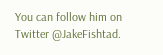You can follow him on Twitter @JakeFishtad.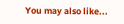You may also like...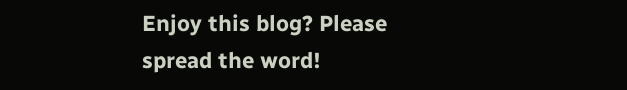Enjoy this blog? Please spread the word!